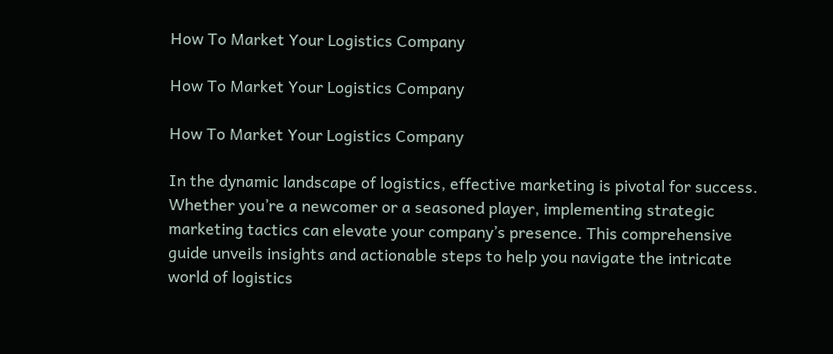How To Market Your Logistics Company

How To Market Your Logistics Company

How To Market Your Logistics Company

In the dynamic landscape of logistics, effective marketing is pivotal for success. Whether you’re a newcomer or a seasoned player, implementing strategic marketing tactics can elevate your company’s presence. This comprehensive guide unveils insights and actionable steps to help you navigate the intricate world of logistics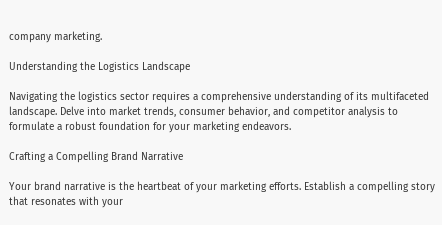company marketing.

Understanding the Logistics Landscape

Navigating the logistics sector requires a comprehensive understanding of its multifaceted landscape. Delve into market trends, consumer behavior, and competitor analysis to formulate a robust foundation for your marketing endeavors.

Crafting a Compelling Brand Narrative

Your brand narrative is the heartbeat of your marketing efforts. Establish a compelling story that resonates with your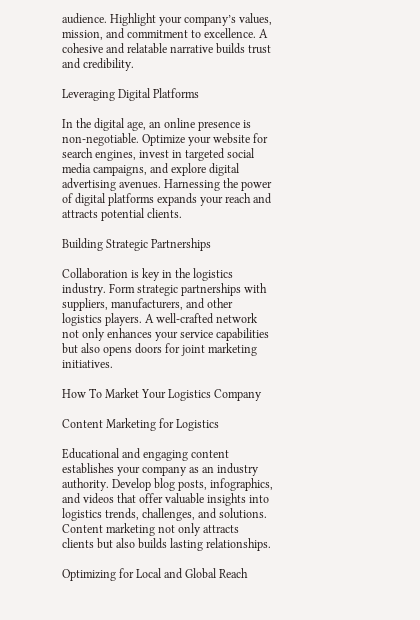audience. Highlight your company’s values, mission, and commitment to excellence. A cohesive and relatable narrative builds trust and credibility.

Leveraging Digital Platforms

In the digital age, an online presence is non-negotiable. Optimize your website for search engines, invest in targeted social media campaigns, and explore digital advertising avenues. Harnessing the power of digital platforms expands your reach and attracts potential clients.

Building Strategic Partnerships

Collaboration is key in the logistics industry. Form strategic partnerships with suppliers, manufacturers, and other logistics players. A well-crafted network not only enhances your service capabilities but also opens doors for joint marketing initiatives.

How To Market Your Logistics Company

Content Marketing for Logistics

Educational and engaging content establishes your company as an industry authority. Develop blog posts, infographics, and videos that offer valuable insights into logistics trends, challenges, and solutions. Content marketing not only attracts clients but also builds lasting relationships.

Optimizing for Local and Global Reach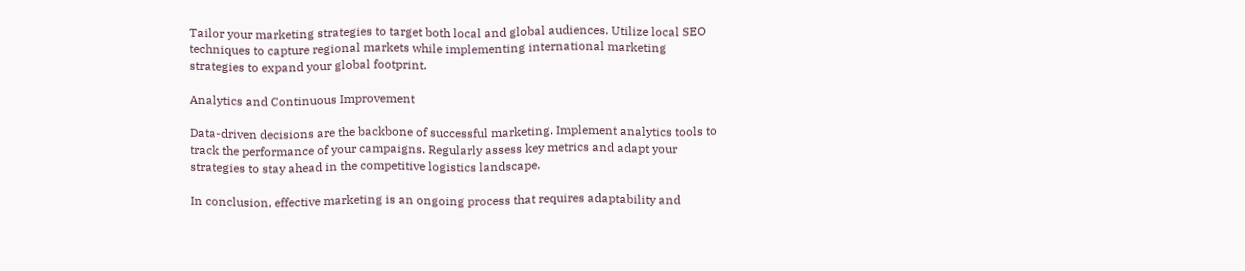Tailor your marketing strategies to target both local and global audiences. Utilize local SEO techniques to capture regional markets while implementing international marketing strategies to expand your global footprint.

Analytics and Continuous Improvement

Data-driven decisions are the backbone of successful marketing. Implement analytics tools to track the performance of your campaigns. Regularly assess key metrics and adapt your strategies to stay ahead in the competitive logistics landscape.

In conclusion, effective marketing is an ongoing process that requires adaptability and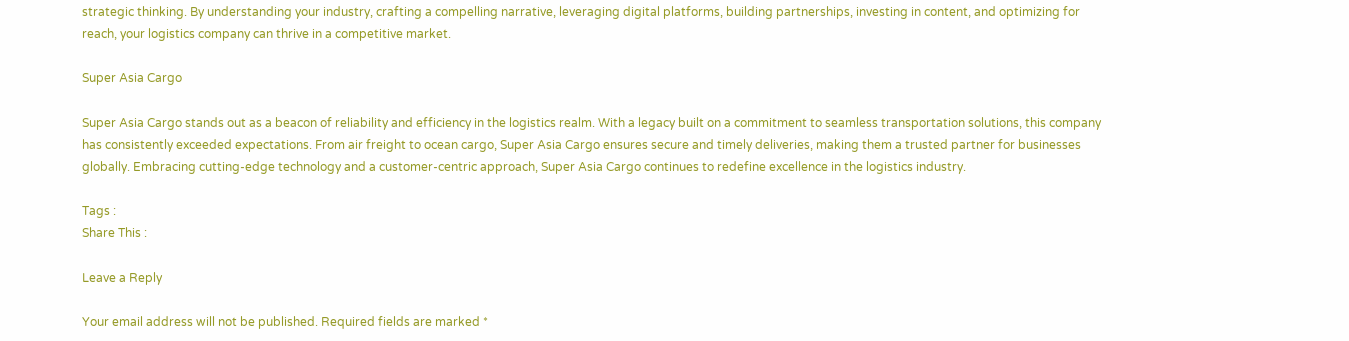strategic thinking. By understanding your industry, crafting a compelling narrative, leveraging digital platforms, building partnerships, investing in content, and optimizing for reach, your logistics company can thrive in a competitive market.

Super Asia Cargo

Super Asia Cargo stands out as a beacon of reliability and efficiency in the logistics realm. With a legacy built on a commitment to seamless transportation solutions, this company has consistently exceeded expectations. From air freight to ocean cargo, Super Asia Cargo ensures secure and timely deliveries, making them a trusted partner for businesses globally. Embracing cutting-edge technology and a customer-centric approach, Super Asia Cargo continues to redefine excellence in the logistics industry.

Tags :
Share This :

Leave a Reply

Your email address will not be published. Required fields are marked *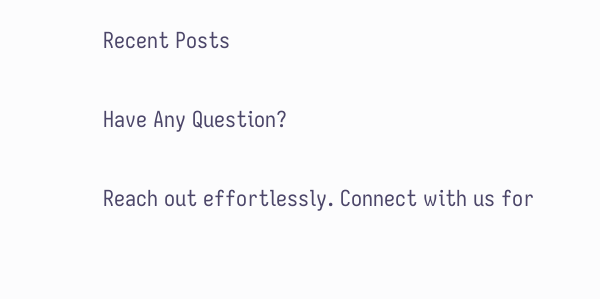Recent Posts

Have Any Question?

Reach out effortlessly. Connect with us for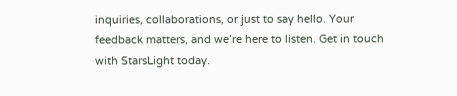inquiries, collaborations, or just to say hello. Your feedback matters, and we’re here to listen. Get in touch with StarsLight today.